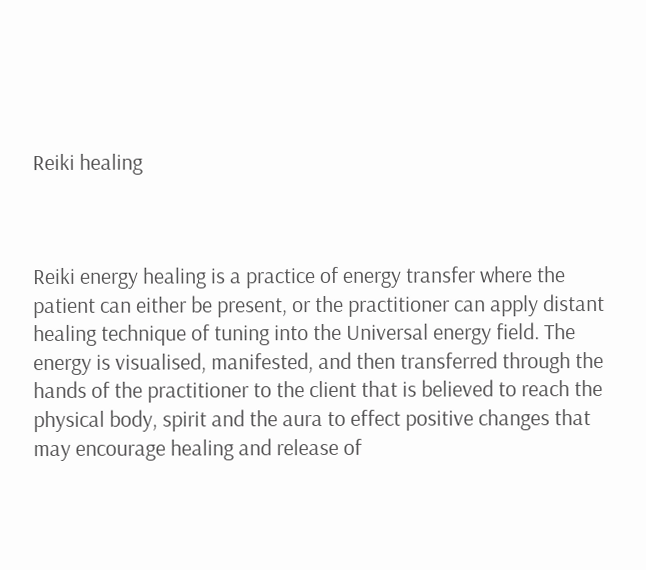Reiki healing



Reiki energy healing is a practice of energy transfer where the patient can either be present, or the practitioner can apply distant healing technique of tuning into the Universal energy field. The energy is visualised, manifested, and then transferred through the hands of the practitioner to the client that is believed to reach the physical body, spirit and the aura to effect positive changes that may encourage healing and release of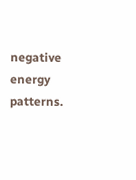negative energy patterns.